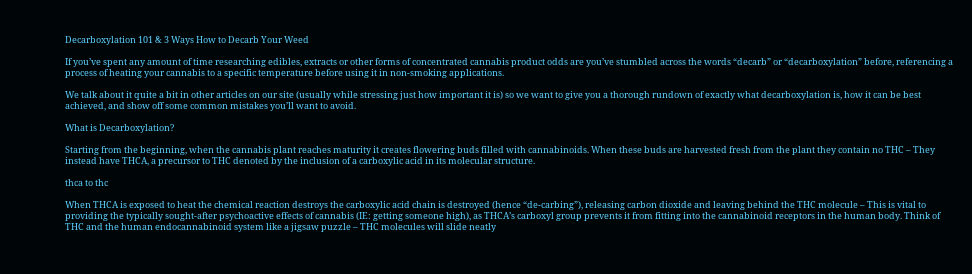Decarboxylation 101 & 3 Ways How to Decarb Your Weed

If you’ve spent any amount of time researching edibles, extracts or other forms of concentrated cannabis product odds are you’ve stumbled across the words “decarb” or “decarboxylation” before, referencing a process of heating your cannabis to a specific temperature before using it in non-smoking applications.

We talk about it quite a bit in other articles on our site (usually while stressing just how important it is) so we want to give you a thorough rundown of exactly what decarboxylation is, how it can be best achieved, and show off some common mistakes you’ll want to avoid.

What is Decarboxylation?

Starting from the beginning, when the cannabis plant reaches maturity it creates flowering buds filled with cannabinoids. When these buds are harvested fresh from the plant they contain no THC – They instead have THCA, a precursor to THC denoted by the inclusion of a carboxylic acid in its molecular structure.

thca to thc

When THCA is exposed to heat the chemical reaction destroys the carboxylic acid chain is destroyed (hence “de-carbing”), releasing carbon dioxide and leaving behind the THC molecule – This is vital to providing the typically sought-after psychoactive effects of cannabis (IE: getting someone high), as THCA’s carboxyl group prevents it from fitting into the cannabinoid receptors in the human body. Think of THC and the human endocannabinoid system like a jigsaw puzzle – THC molecules will slide neatly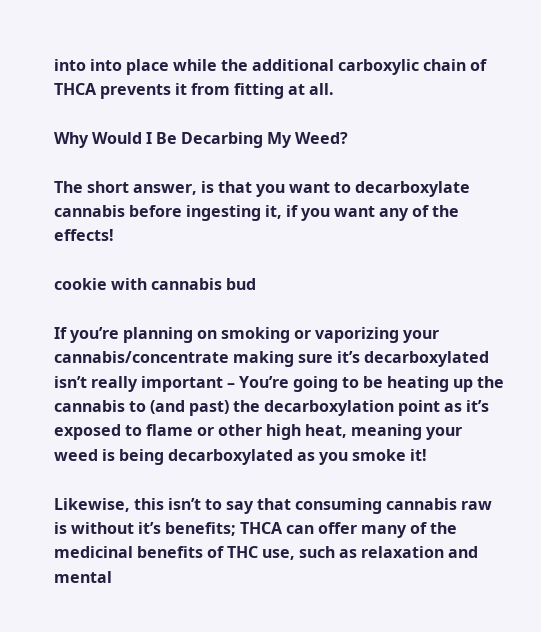into into place while the additional carboxylic chain of THCA prevents it from fitting at all.

Why Would I Be Decarbing My Weed?

The short answer, is that you want to decarboxylate cannabis before ingesting it, if you want any of the effects!

cookie with cannabis bud

If you’re planning on smoking or vaporizing your cannabis/concentrate making sure it’s decarboxylated isn’t really important – You’re going to be heating up the cannabis to (and past) the decarboxylation point as it’s exposed to flame or other high heat, meaning your weed is being decarboxylated as you smoke it!

Likewise, this isn’t to say that consuming cannabis raw is without it’s benefits; THCA can offer many of the medicinal benefits of THC use, such as relaxation and mental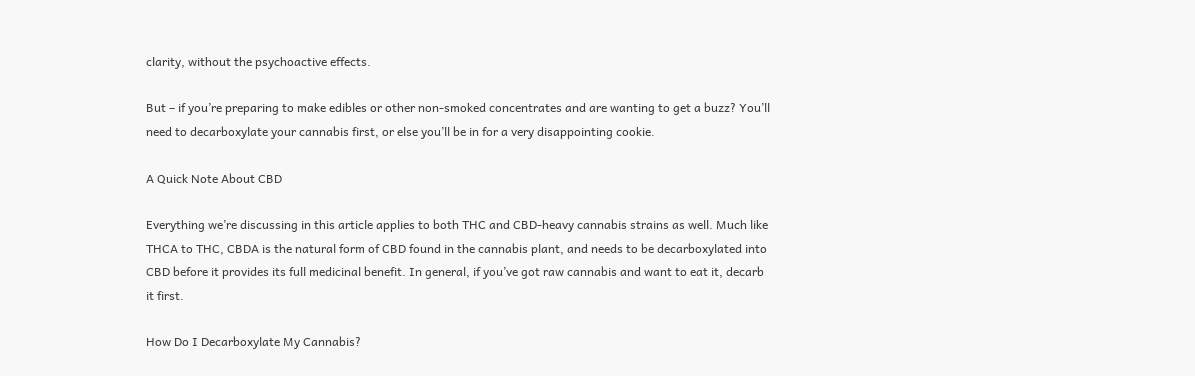clarity, without the psychoactive effects.

But – if you’re preparing to make edibles or other non-smoked concentrates and are wanting to get a buzz? You’ll need to decarboxylate your cannabis first, or else you’ll be in for a very disappointing cookie.

A Quick Note About CBD

Everything we’re discussing in this article applies to both THC and CBD-heavy cannabis strains as well. Much like THCA to THC, CBDA is the natural form of CBD found in the cannabis plant, and needs to be decarboxylated into CBD before it provides its full medicinal benefit. In general, if you’ve got raw cannabis and want to eat it, decarb it first.

How Do I Decarboxylate My Cannabis?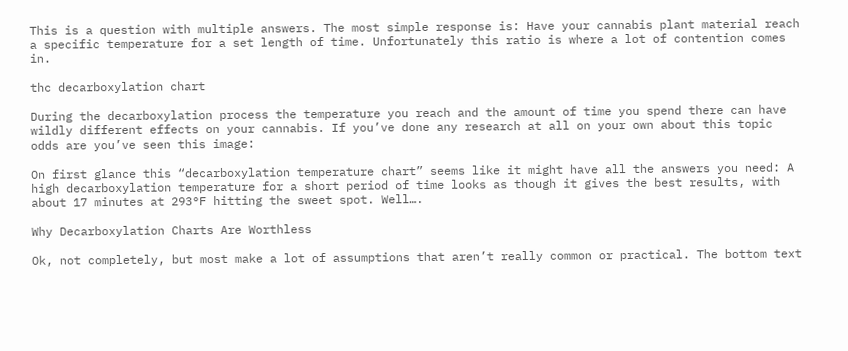This is a question with multiple answers. The most simple response is: Have your cannabis plant material reach a specific temperature for a set length of time. Unfortunately this ratio is where a lot of contention comes in.

thc decarboxylation chart

During the decarboxylation process the temperature you reach and the amount of time you spend there can have wildly different effects on your cannabis. If you’ve done any research at all on your own about this topic odds are you’ve seen this image:

On first glance this “decarboxylation temperature chart” seems like it might have all the answers you need: A high decarboxylation temperature for a short period of time looks as though it gives the best results, with about 17 minutes at 293°F hitting the sweet spot. Well….

Why Decarboxylation Charts Are Worthless

Ok, not completely, but most make a lot of assumptions that aren’t really common or practical. The bottom text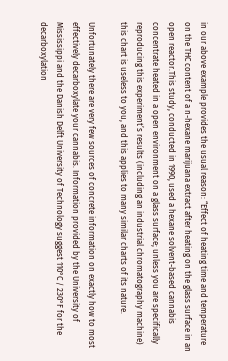in our above example provides the usual reason: “Effect of heating time and temperature on the THC content of a n-hexane marijuana extract after heating on the glass surface in an open reactor.This study, conducted in 1990, used a hexane solvent-based cannabis concentrate heated in a open environment on a glass surface; unless you are specifically reproducing this experiment’s results (including an industrial chromatography machine) this chart is useless to you, and this applies to many similar charts of its nature.

Unfortunately there are very few sources of concrete information on exactly how to most effectively decarboxylate your cannabis. Information provided by the University of Mississippi and the Danish Delft University of Technology suggest 110°C / 230°F for the decarboxylation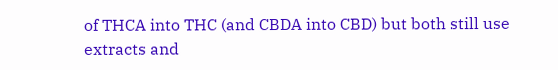of THCA into THC (and CBDA into CBD) but both still use extracts and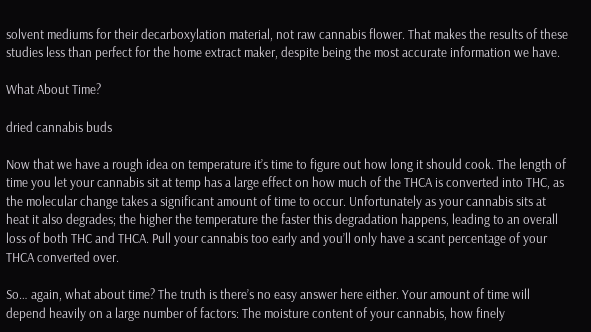solvent mediums for their decarboxylation material, not raw cannabis flower. That makes the results of these studies less than perfect for the home extract maker, despite being the most accurate information we have.

What About Time?

dried cannabis buds

Now that we have a rough idea on temperature it’s time to figure out how long it should cook. The length of time you let your cannabis sit at temp has a large effect on how much of the THCA is converted into THC, as the molecular change takes a significant amount of time to occur. Unfortunately as your cannabis sits at heat it also degrades; the higher the temperature the faster this degradation happens, leading to an overall loss of both THC and THCA. Pull your cannabis too early and you’ll only have a scant percentage of your THCA converted over.

So… again, what about time? The truth is there’s no easy answer here either. Your amount of time will depend heavily on a large number of factors: The moisture content of your cannabis, how finely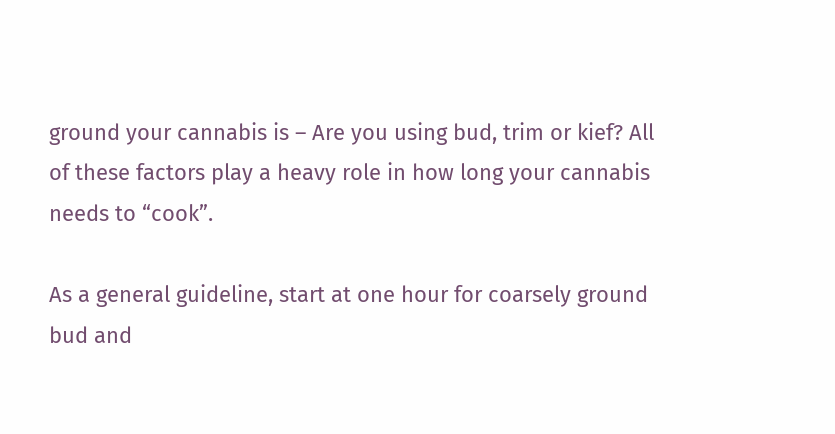ground your cannabis is – Are you using bud, trim or kief? All of these factors play a heavy role in how long your cannabis needs to “cook”.

As a general guideline, start at one hour for coarsely ground bud and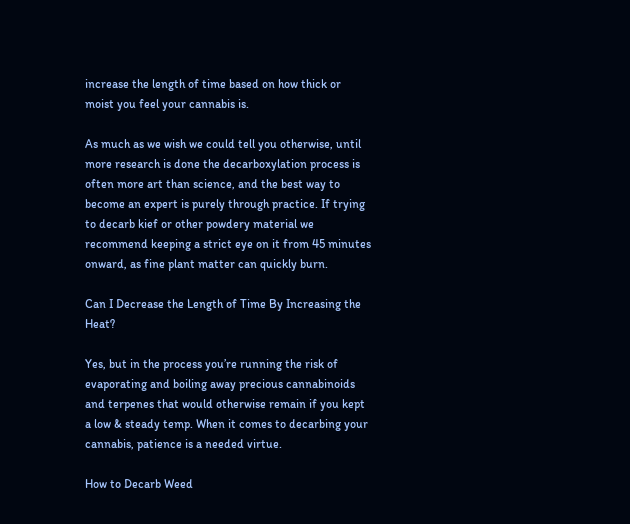increase the length of time based on how thick or moist you feel your cannabis is.

As much as we wish we could tell you otherwise, until more research is done the decarboxylation process is often more art than science, and the best way to become an expert is purely through practice. If trying to decarb kief or other powdery material we recommend keeping a strict eye on it from 45 minutes onward, as fine plant matter can quickly burn.

Can I Decrease the Length of Time By Increasing the Heat?

Yes, but in the process you’re running the risk of evaporating and boiling away precious cannabinoids and terpenes that would otherwise remain if you kept a low & steady temp. When it comes to decarbing your cannabis, patience is a needed virtue.

How to Decarb Weed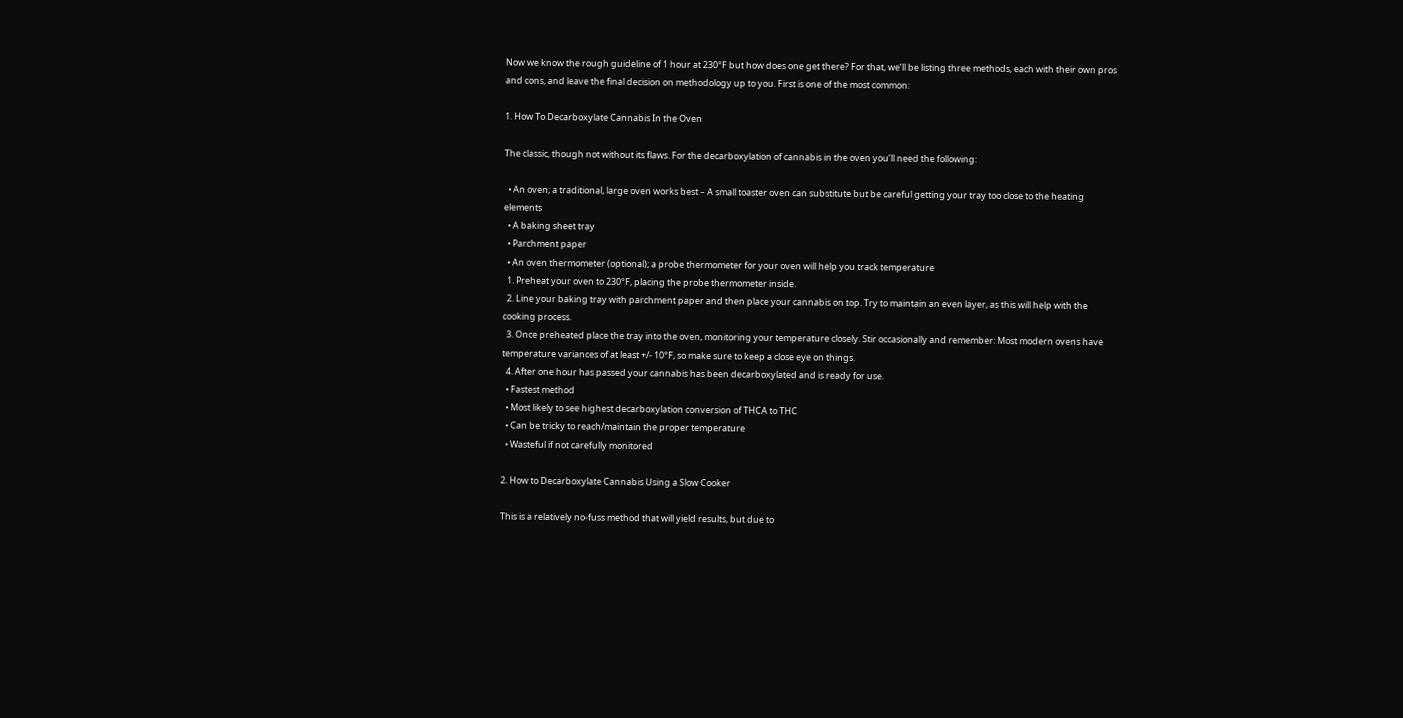Now we know the rough guideline of 1 hour at 230°F but how does one get there? For that, we’ll be listing three methods, each with their own pros and cons, and leave the final decision on methodology up to you. First is one of the most common:

1. How To Decarboxylate Cannabis In the Oven

The classic, though not without its flaws. For the decarboxylation of cannabis in the oven you’ll need the following:

  • An oven; a traditional, large oven works best – A small toaster oven can substitute but be careful getting your tray too close to the heating elements
  • A baking sheet tray
  • Parchment paper
  • An oven thermometer (optional); a probe thermometer for your oven will help you track temperature
  1. Preheat your oven to 230°F, placing the probe thermometer inside.
  2. Line your baking tray with parchment paper and then place your cannabis on top. Try to maintain an even layer, as this will help with the cooking process.
  3. Once preheated place the tray into the oven, monitoring your temperature closely. Stir occasionally and remember: Most modern ovens have temperature variances of at least +/- 10°F, so make sure to keep a close eye on things.
  4. After one hour has passed your cannabis has been decarboxylated and is ready for use.
  • Fastest method
  • Most likely to see highest decarboxylation conversion of THCA to THC
  • Can be tricky to reach/maintain the proper temperature
  • Wasteful if not carefully monitored

2. How to Decarboxylate Cannabis Using a Slow Cooker

This is a relatively no-fuss method that will yield results, but due to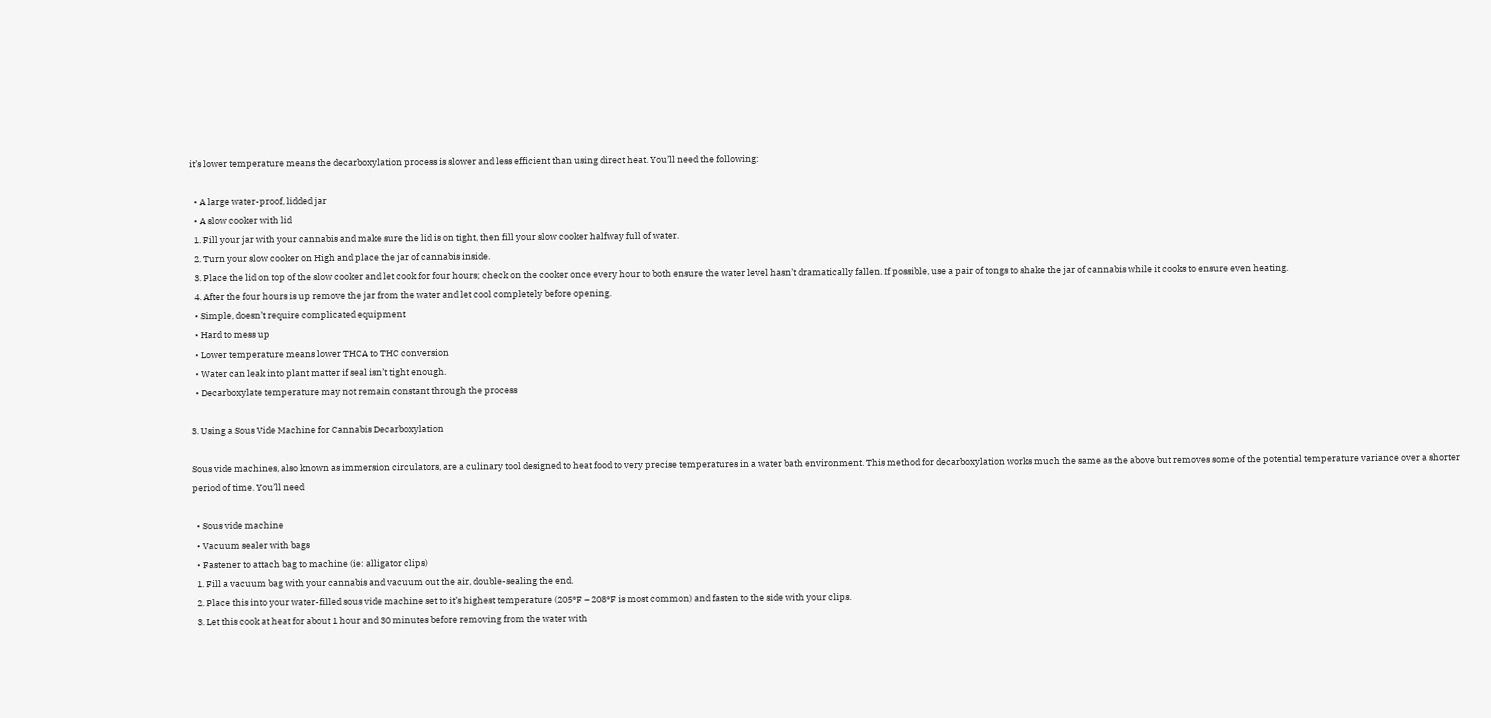it’s lower temperature means the decarboxylation process is slower and less efficient than using direct heat. You’ll need the following:

  • A large water-proof, lidded jar
  • A slow cooker with lid
  1. Fill your jar with your cannabis and make sure the lid is on tight, then fill your slow cooker halfway full of water.
  2. Turn your slow cooker on High and place the jar of cannabis inside.
  3. Place the lid on top of the slow cooker and let cook for four hours; check on the cooker once every hour to both ensure the water level hasn’t dramatically fallen. If possible, use a pair of tongs to shake the jar of cannabis while it cooks to ensure even heating.
  4. After the four hours is up remove the jar from the water and let cool completely before opening.
  • Simple, doesn’t require complicated equipment
  • Hard to mess up
  • Lower temperature means lower THCA to THC conversion
  • Water can leak into plant matter if seal isn’t tight enough.
  • Decarboxylate temperature may not remain constant through the process

3. Using a Sous Vide Machine for Cannabis Decarboxylation

Sous vide machines, also known as immersion circulators, are a culinary tool designed to heat food to very precise temperatures in a water bath environment. This method for decarboxylation works much the same as the above but removes some of the potential temperature variance over a shorter period of time. You’ll need

  • Sous vide machine
  • Vacuum sealer with bags
  • Fastener to attach bag to machine (ie: alligator clips)
  1. Fill a vacuum bag with your cannabis and vacuum out the air, double-sealing the end.
  2. Place this into your water-filled sous vide machine set to it’s highest temperature (205°F – 208°F is most common) and fasten to the side with your clips.
  3. Let this cook at heat for about 1 hour and 30 minutes before removing from the water with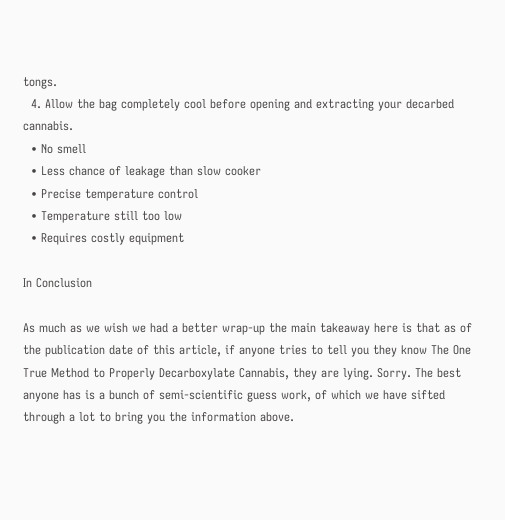tongs.
  4. Allow the bag completely cool before opening and extracting your decarbed cannabis.
  • No smell
  • Less chance of leakage than slow cooker
  • Precise temperature control
  • Temperature still too low
  • Requires costly equipment

In Conclusion

As much as we wish we had a better wrap-up the main takeaway here is that as of the publication date of this article, if anyone tries to tell you they know The One True Method to Properly Decarboxylate Cannabis, they are lying. Sorry. The best anyone has is a bunch of semi-scientific guess work, of which we have sifted through a lot to bring you the information above.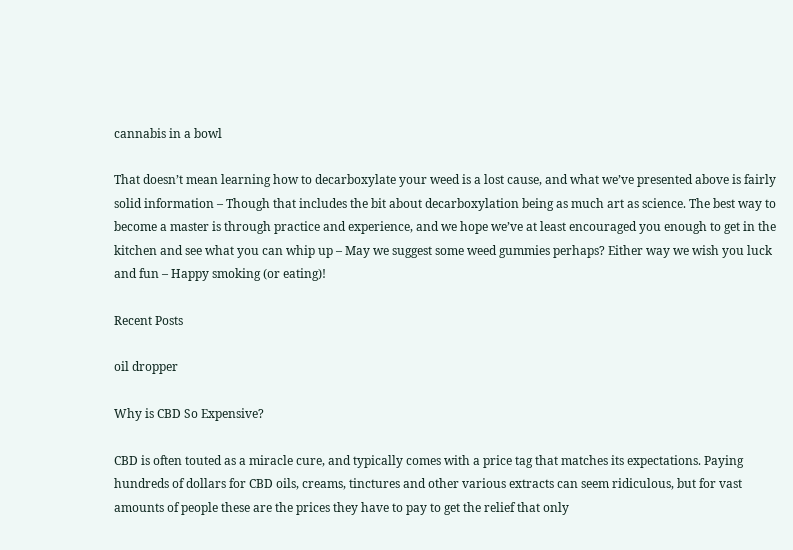cannabis in a bowl

That doesn’t mean learning how to decarboxylate your weed is a lost cause, and what we’ve presented above is fairly solid information – Though that includes the bit about decarboxylation being as much art as science. The best way to become a master is through practice and experience, and we hope we’ve at least encouraged you enough to get in the kitchen and see what you can whip up – May we suggest some weed gummies perhaps? Either way we wish you luck and fun – Happy smoking (or eating)!

Recent Posts

oil dropper

Why is CBD So Expensive?

CBD is often touted as a miracle cure, and typically comes with a price tag that matches its expectations. Paying hundreds of dollars for CBD oils, creams, tinctures and other various extracts can seem ridiculous, but for vast amounts of people these are the prices they have to pay to get the relief that only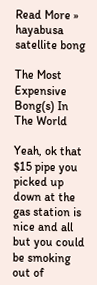Read More »
hayabusa satellite bong

The Most Expensive Bong(s) In The World

Yeah, ok that $15 pipe you picked up down at the gas station is nice and all but you could be smoking out of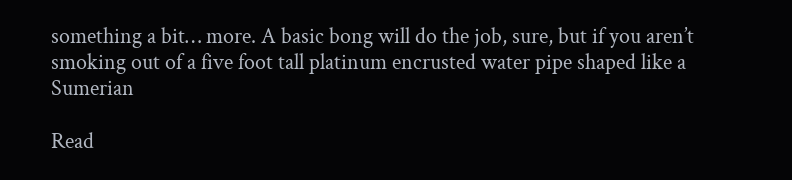something a bit… more. A basic bong will do the job, sure, but if you aren’t smoking out of a five foot tall platinum encrusted water pipe shaped like a Sumerian

Read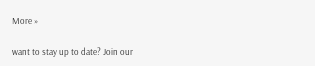More »

want to stay up to date? Join our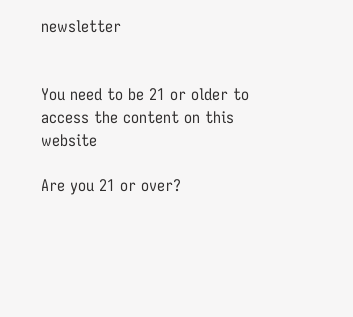newsletter


You need to be 21 or older to access the content on this website

Are you 21 or over?